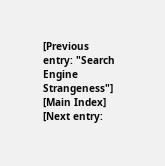[Previous entry: "Search Engine Strangeness"] [Main Index] [Next entry: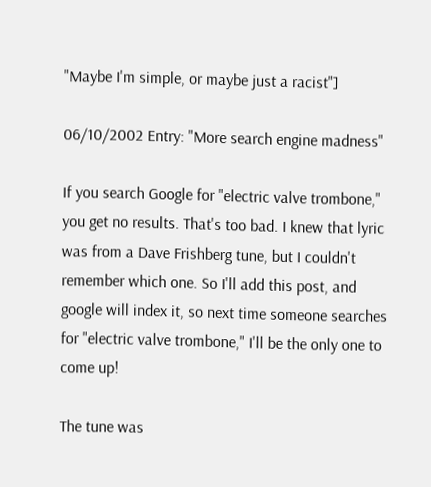"Maybe I'm simple, or maybe just a racist"]

06/10/2002 Entry: "More search engine madness"

If you search Google for "electric valve trombone," you get no results. That's too bad. I knew that lyric was from a Dave Frishberg tune, but I couldn't remember which one. So I'll add this post, and google will index it, so next time someone searches for "electric valve trombone," I'll be the only one to come up!

The tune was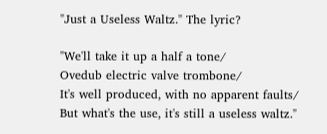"Just a Useless Waltz." The lyric?

"We'll take it up a half a tone/
Ovedub electric valve trombone/
It's well produced, with no apparent faults/
But what's the use, it's still a useless waltz."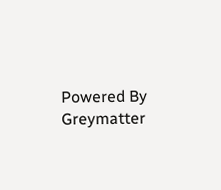Powered By Greymatter